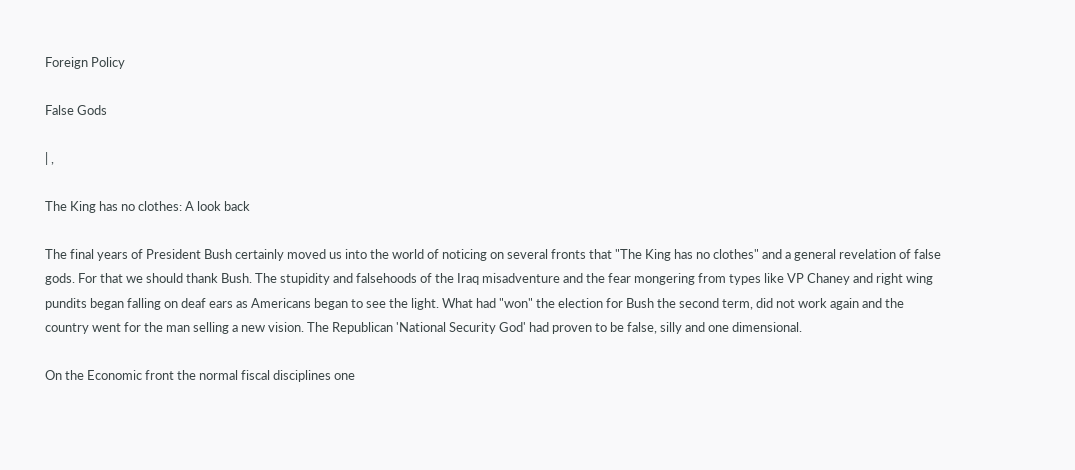Foreign Policy

False Gods

| ,

The King has no clothes: A look back

The final years of President Bush certainly moved us into the world of noticing on several fronts that "The King has no clothes" and a general revelation of false gods. For that we should thank Bush. The stupidity and falsehoods of the Iraq misadventure and the fear mongering from types like VP Chaney and right wing pundits began falling on deaf ears as Americans began to see the light. What had "won" the election for Bush the second term, did not work again and the country went for the man selling a new vision. The Republican 'National Security God' had proven to be false, silly and one dimensional.

On the Economic front the normal fiscal disciplines one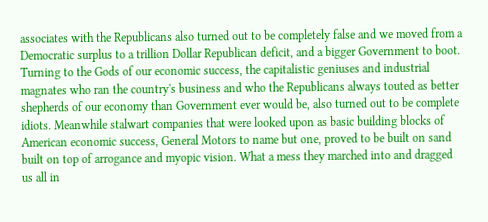associates with the Republicans also turned out to be completely false and we moved from a Democratic surplus to a trillion Dollar Republican deficit, and a bigger Government to boot. Turning to the Gods of our economic success, the capitalistic geniuses and industrial magnates who ran the country's business and who the Republicans always touted as better shepherds of our economy than Government ever would be, also turned out to be complete idiots. Meanwhile stalwart companies that were looked upon as basic building blocks of American economic success, General Motors to name but one, proved to be built on sand built on top of arrogance and myopic vision. What a mess they marched into and dragged us all in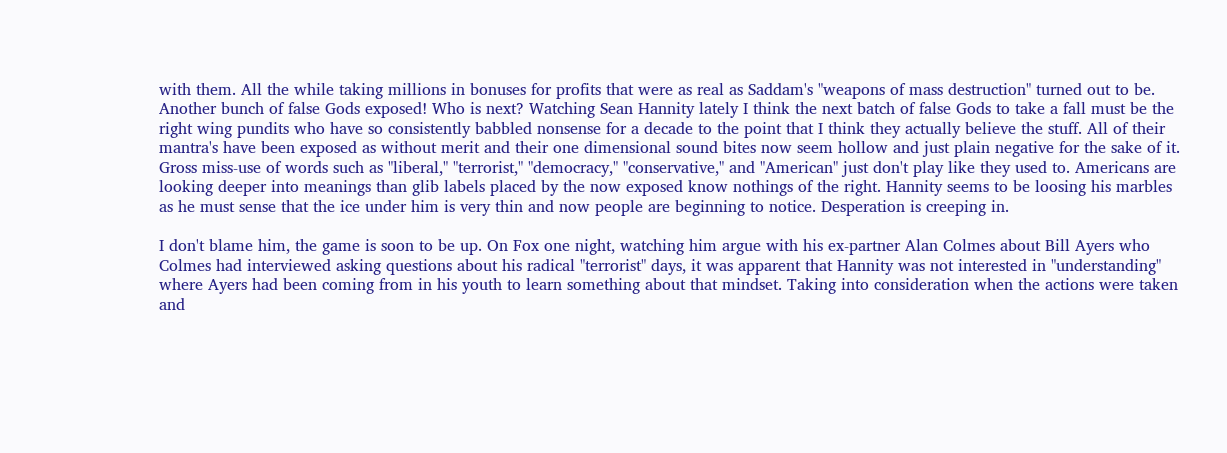with them. All the while taking millions in bonuses for profits that were as real as Saddam's "weapons of mass destruction" turned out to be. Another bunch of false Gods exposed! Who is next? Watching Sean Hannity lately I think the next batch of false Gods to take a fall must be the right wing pundits who have so consistently babbled nonsense for a decade to the point that I think they actually believe the stuff. All of their mantra's have been exposed as without merit and their one dimensional sound bites now seem hollow and just plain negative for the sake of it. Gross miss-use of words such as "liberal," "terrorist," "democracy," "conservative," and "American" just don't play like they used to. Americans are looking deeper into meanings than glib labels placed by the now exposed know nothings of the right. Hannity seems to be loosing his marbles as he must sense that the ice under him is very thin and now people are beginning to notice. Desperation is creeping in.

I don't blame him, the game is soon to be up. On Fox one night, watching him argue with his ex-partner Alan Colmes about Bill Ayers who Colmes had interviewed asking questions about his radical "terrorist" days, it was apparent that Hannity was not interested in "understanding" where Ayers had been coming from in his youth to learn something about that mindset. Taking into consideration when the actions were taken and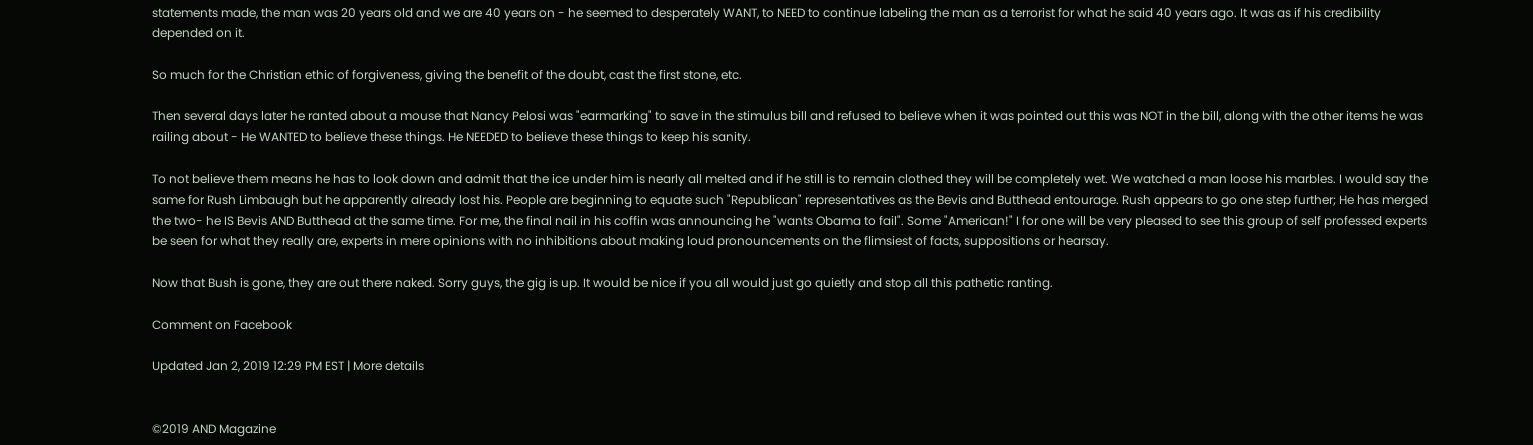statements made, the man was 20 years old and we are 40 years on - he seemed to desperately WANT, to NEED to continue labeling the man as a terrorist for what he said 40 years ago. It was as if his credibility depended on it.

So much for the Christian ethic of forgiveness, giving the benefit of the doubt, cast the first stone, etc.

Then several days later he ranted about a mouse that Nancy Pelosi was "earmarking" to save in the stimulus bill and refused to believe when it was pointed out this was NOT in the bill, along with the other items he was railing about - He WANTED to believe these things. He NEEDED to believe these things to keep his sanity.

To not believe them means he has to look down and admit that the ice under him is nearly all melted and if he still is to remain clothed they will be completely wet. We watched a man loose his marbles. I would say the same for Rush Limbaugh but he apparently already lost his. People are beginning to equate such "Republican" representatives as the Bevis and Butthead entourage. Rush appears to go one step further; He has merged the two- he IS Bevis AND Butthead at the same time. For me, the final nail in his coffin was announcing he "wants Obama to fail". Some "American!" I for one will be very pleased to see this group of self professed experts be seen for what they really are, experts in mere opinions with no inhibitions about making loud pronouncements on the flimsiest of facts, suppositions or hearsay.

Now that Bush is gone, they are out there naked. Sorry guys, the gig is up. It would be nice if you all would just go quietly and stop all this pathetic ranting.

Comment on Facebook

Updated Jan 2, 2019 12:29 PM EST | More details


©2019 AND Magazine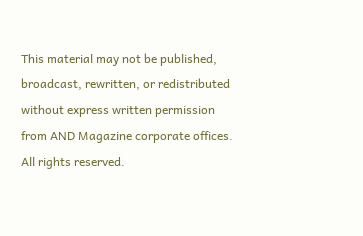This material may not be published, broadcast, rewritten, or redistributed without express written permission from AND Magazine corporate offices. All rights reserved.